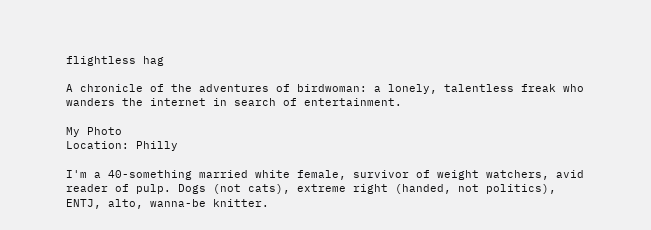flightless hag

A chronicle of the adventures of birdwoman: a lonely, talentless freak who wanders the internet in search of entertainment.

My Photo
Location: Philly

I'm a 40-something married white female, survivor of weight watchers, avid reader of pulp. Dogs (not cats), extreme right (handed, not politics), ENTJ, alto, wanna-be knitter.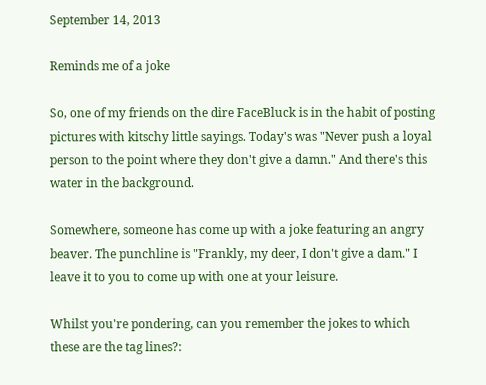September 14, 2013

Reminds me of a joke

So, one of my friends on the dire FaceBluck is in the habit of posting pictures with kitschy little sayings. Today's was "Never push a loyal person to the point where they don't give a damn." And there's this water in the background.

Somewhere, someone has come up with a joke featuring an angry beaver. The punchline is "Frankly, my deer, I don't give a dam." I leave it to you to come up with one at your leisure.

Whilst you're pondering, can you remember the jokes to which these are the tag lines?: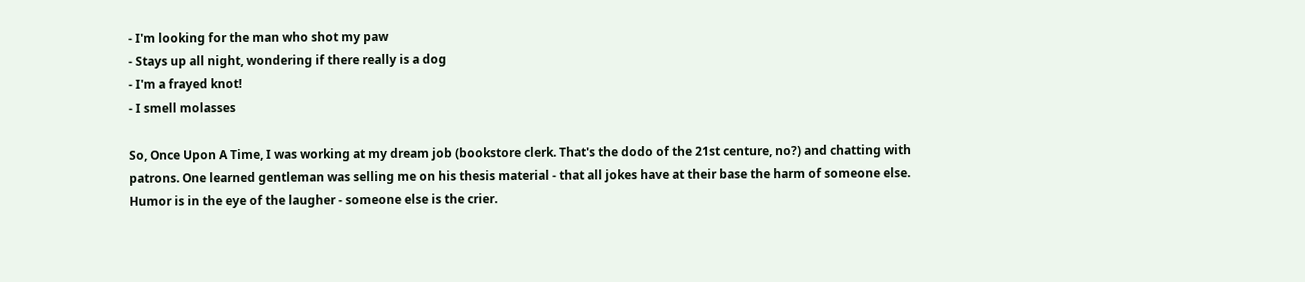- I'm looking for the man who shot my paw
- Stays up all night, wondering if there really is a dog
- I'm a frayed knot!
- I smell molasses

So, Once Upon A Time, I was working at my dream job (bookstore clerk. That's the dodo of the 21st centure, no?) and chatting with patrons. One learned gentleman was selling me on his thesis material - that all jokes have at their base the harm of someone else. Humor is in the eye of the laugher - someone else is the crier.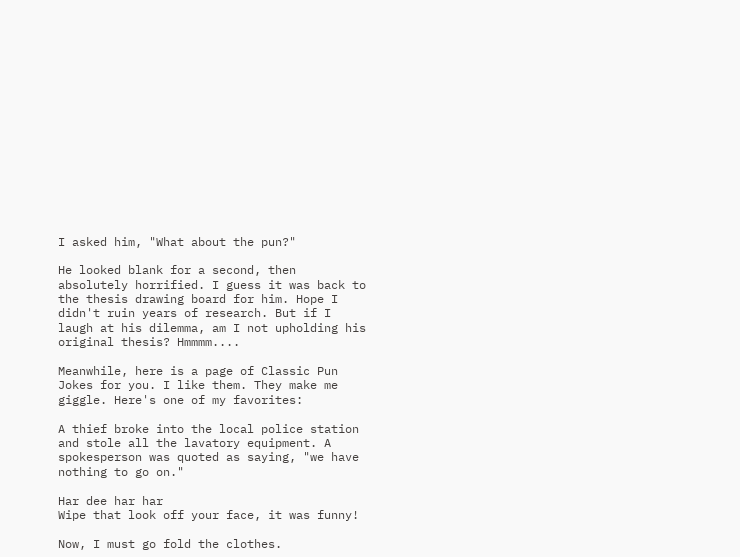I asked him, "What about the pun?"

He looked blank for a second, then absolutely horrified. I guess it was back to the thesis drawing board for him. Hope I didn't ruin years of research. But if I laugh at his dilemma, am I not upholding his original thesis? Hmmmm....

Meanwhile, here is a page of Classic Pun Jokes for you. I like them. They make me giggle. Here's one of my favorites:

A thief broke into the local police station and stole all the lavatory equipment. A spokesperson was quoted as saying, "we have nothing to go on."

Har dee har har
Wipe that look off your face, it was funny!

Now, I must go fold the clothes.